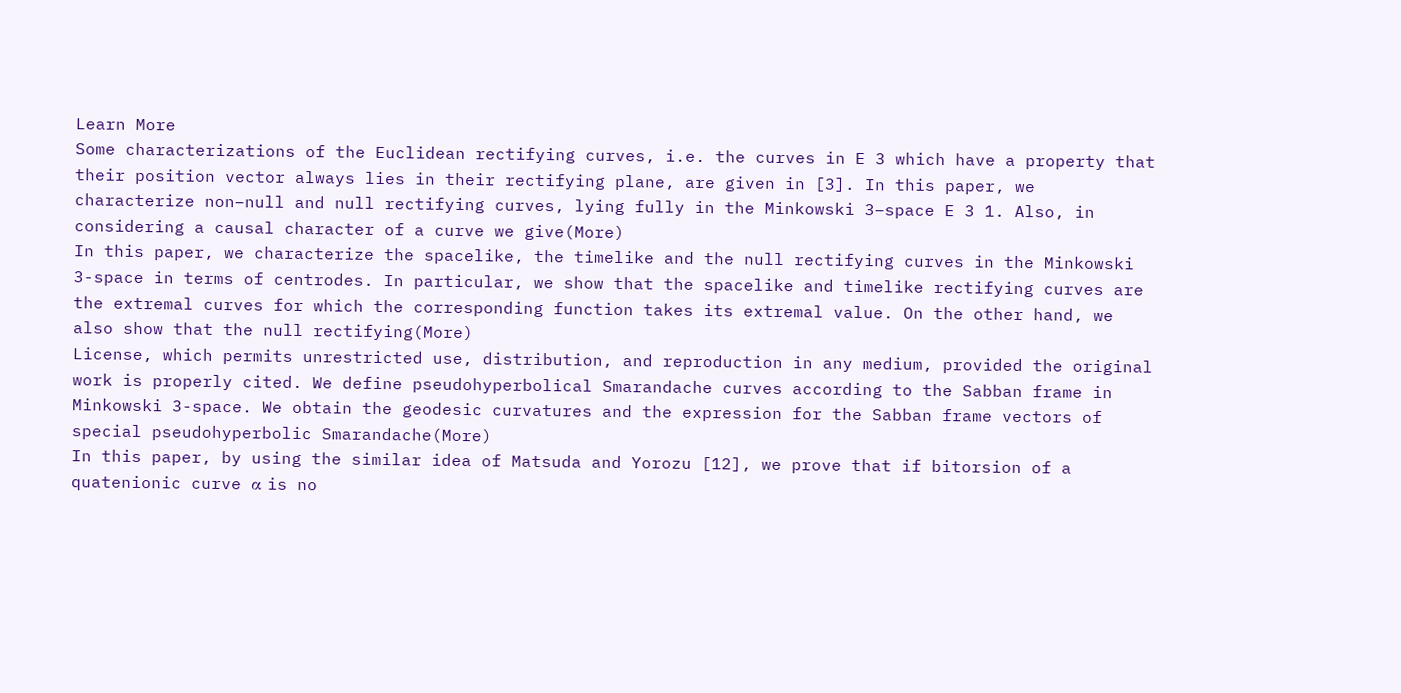Learn More
Some characterizations of the Euclidean rectifying curves, i.e. the curves in E 3 which have a property that their position vector always lies in their rectifying plane, are given in [3]. In this paper, we characterize non–null and null rectifying curves, lying fully in the Minkowski 3–space E 3 1. Also, in considering a causal character of a curve we give(More)
In this paper, we characterize the spacelike, the timelike and the null rectifying curves in the Minkowski 3-space in terms of centrodes. In particular, we show that the spacelike and timelike rectifying curves are the extremal curves for which the corresponding function takes its extremal value. On the other hand, we also show that the null rectifying(More)
License, which permits unrestricted use, distribution, and reproduction in any medium, provided the original work is properly cited. We define pseudohyperbolical Smarandache curves according to the Sabban frame in Minkowski 3-space. We obtain the geodesic curvatures and the expression for the Sabban frame vectors of special pseudohyperbolic Smarandache(More)
In this paper, by using the similar idea of Matsuda and Yorozu [12], we prove that if bitorsion of a quatenionic curve α is no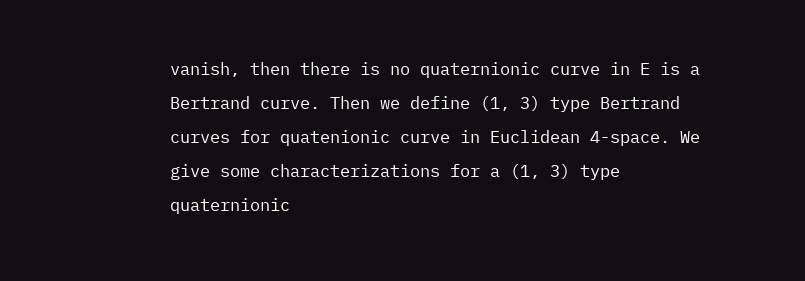vanish, then there is no quaternionic curve in E is a Bertrand curve. Then we define (1, 3) type Bertrand curves for quatenionic curve in Euclidean 4-space. We give some characterizations for a (1, 3) type quaternionic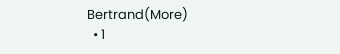Bertrand(More)
  • 1